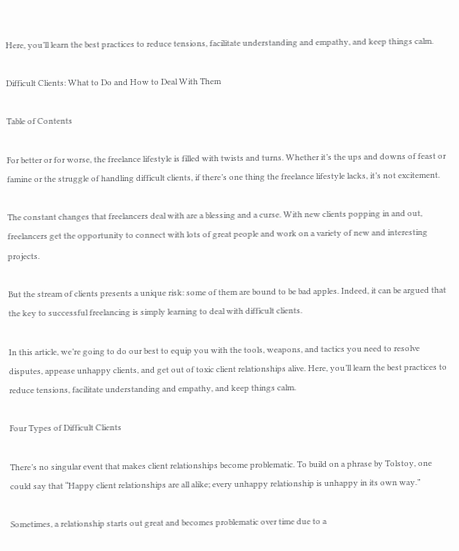Here, you’ll learn the best practices to reduce tensions, facilitate understanding and empathy, and keep things calm.

Difficult Clients: What to Do and How to Deal With Them

Table of Contents

For better or for worse, the freelance lifestyle is filled with twists and turns. Whether it’s the ups and downs of feast or famine or the struggle of handling difficult clients, if there’s one thing the freelance lifestyle lacks, it’s not excitement.

The constant changes that freelancers deal with are a blessing and a curse. With new clients popping in and out, freelancers get the opportunity to connect with lots of great people and work on a variety of new and interesting projects.

But the stream of clients presents a unique risk: some of them are bound to be bad apples. Indeed, it can be argued that the key to successful freelancing is simply learning to deal with difficult clients.

In this article, we’re going to do our best to equip you with the tools, weapons, and tactics you need to resolve disputes, appease unhappy clients, and get out of toxic client relationships alive. Here, you’ll learn the best practices to reduce tensions, facilitate understanding and empathy, and keep things calm.

Four Types of Difficult Clients

There’s no singular event that makes client relationships become problematic. To build on a phrase by Tolstoy, one could say that “Happy client relationships are all alike; every unhappy relationship is unhappy in its own way.”

Sometimes, a relationship starts out great and becomes problematic over time due to a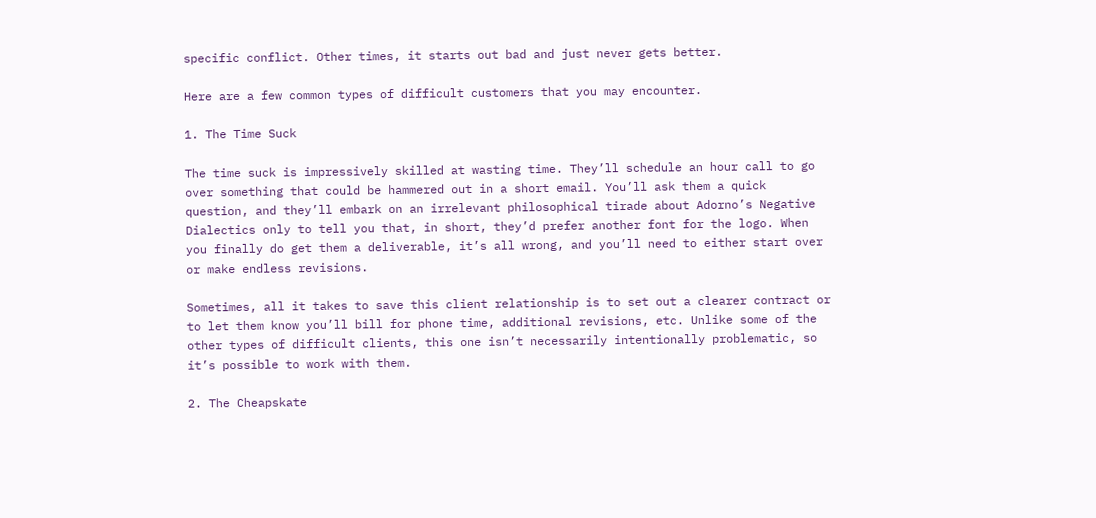specific conflict. Other times, it starts out bad and just never gets better.

Here are a few common types of difficult customers that you may encounter.

1. The Time Suck

The time suck is impressively skilled at wasting time. They’ll schedule an hour call to go over something that could be hammered out in a short email. You’ll ask them a quick question, and they’ll embark on an irrelevant philosophical tirade about Adorno’s Negative Dialectics only to tell you that, in short, they’d prefer another font for the logo. When you finally do get them a deliverable, it’s all wrong, and you’ll need to either start over or make endless revisions.

Sometimes, all it takes to save this client relationship is to set out a clearer contract or to let them know you’ll bill for phone time, additional revisions, etc. Unlike some of the other types of difficult clients, this one isn’t necessarily intentionally problematic, so it’s possible to work with them.

2. The Cheapskate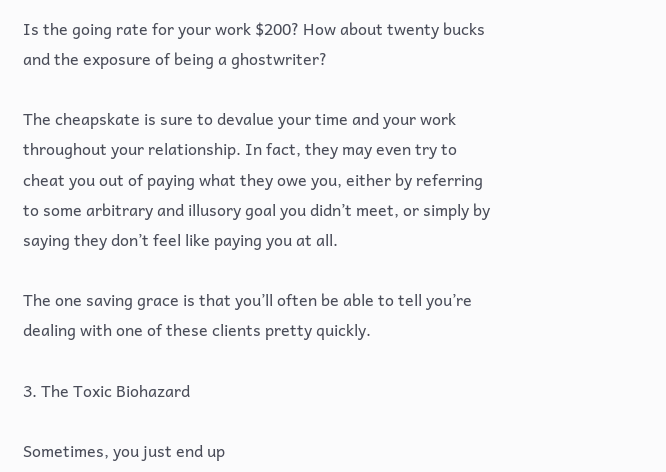Is the going rate for your work $200? How about twenty bucks and the exposure of being a ghostwriter?

The cheapskate is sure to devalue your time and your work throughout your relationship. In fact, they may even try to cheat you out of paying what they owe you, either by referring to some arbitrary and illusory goal you didn’t meet, or simply by saying they don’t feel like paying you at all.

The one saving grace is that you’ll often be able to tell you’re dealing with one of these clients pretty quickly.

3. The Toxic Biohazard

Sometimes, you just end up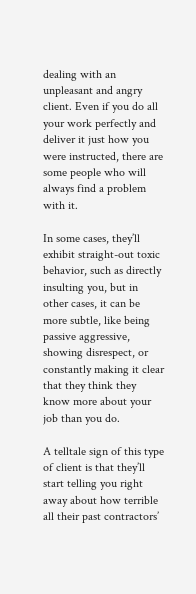dealing with an unpleasant and angry client. Even if you do all your work perfectly and deliver it just how you were instructed, there are some people who will always find a problem with it.

In some cases, they’ll exhibit straight-out toxic behavior, such as directly insulting you, but in other cases, it can be more subtle, like being passive aggressive, showing disrespect, or constantly making it clear that they think they know more about your job than you do.

A telltale sign of this type of client is that they’ll start telling you right away about how terrible all their past contractors’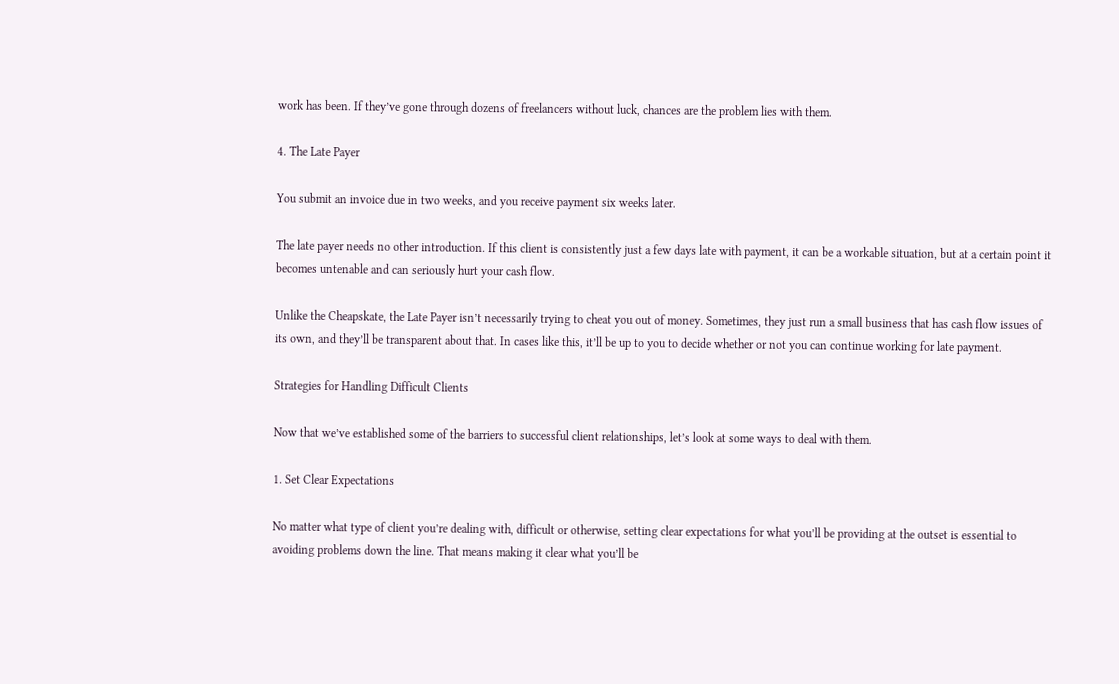work has been. If they’ve gone through dozens of freelancers without luck, chances are the problem lies with them.

4. The Late Payer

You submit an invoice due in two weeks, and you receive payment six weeks later.

The late payer needs no other introduction. If this client is consistently just a few days late with payment, it can be a workable situation, but at a certain point it becomes untenable and can seriously hurt your cash flow.

Unlike the Cheapskate, the Late Payer isn’t necessarily trying to cheat you out of money. Sometimes, they just run a small business that has cash flow issues of its own, and they’ll be transparent about that. In cases like this, it’ll be up to you to decide whether or not you can continue working for late payment.

Strategies for Handling Difficult Clients

Now that we’ve established some of the barriers to successful client relationships, let’s look at some ways to deal with them.

1. Set Clear Expectations

No matter what type of client you’re dealing with, difficult or otherwise, setting clear expectations for what you’ll be providing at the outset is essential to avoiding problems down the line. That means making it clear what you’ll be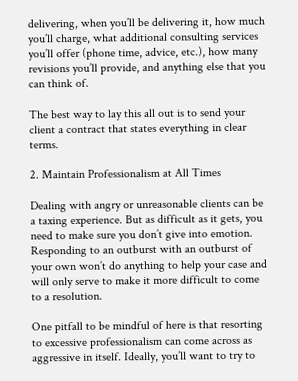delivering, when you’ll be delivering it, how much you’ll charge, what additional consulting services you’ll offer (phone time, advice, etc.), how many revisions you’ll provide, and anything else that you can think of.

The best way to lay this all out is to send your client a contract that states everything in clear terms.

2. Maintain Professionalism at All Times

Dealing with angry or unreasonable clients can be a taxing experience. But as difficult as it gets, you need to make sure you don’t give into emotion. Responding to an outburst with an outburst of your own won’t do anything to help your case and will only serve to make it more difficult to come to a resolution.

One pitfall to be mindful of here is that resorting to excessive professionalism can come across as aggressive in itself. Ideally, you’ll want to try to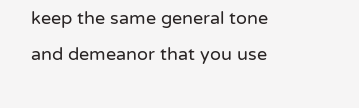keep the same general tone and demeanor that you use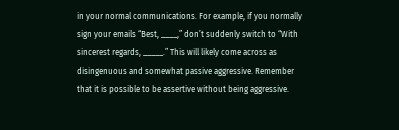in your normal communications. For example, if you normally sign your emails “Best, ____,” don’t suddenly switch to “With sincerest regards, _____.” This will likely come across as disingenuous and somewhat passive aggressive. Remember that it is possible to be assertive without being aggressive.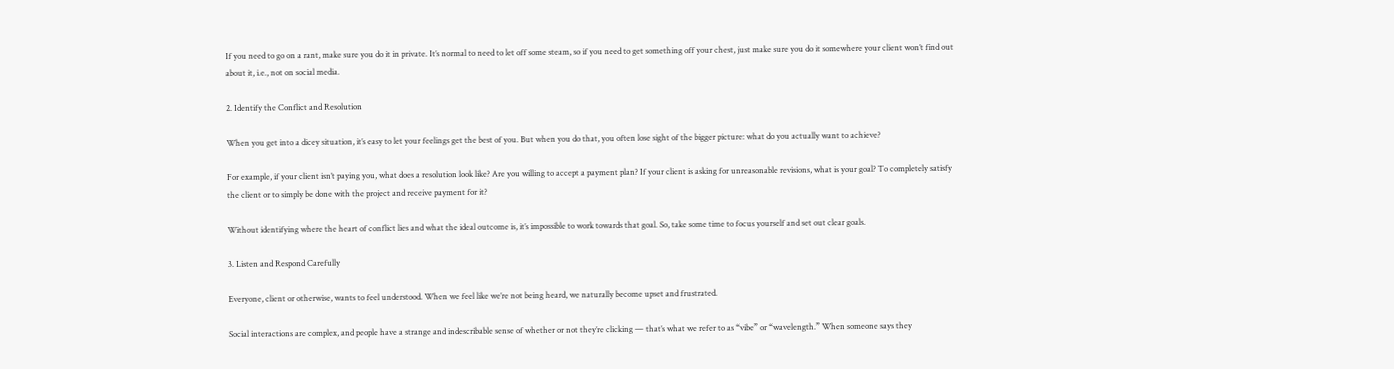If you need to go on a rant, make sure you do it in private. It’s normal to need to let off some steam, so if you need to get something off your chest, just make sure you do it somewhere your client won’t find out about it, i.e., not on social media.

2. Identify the Conflict and Resolution

When you get into a dicey situation, it’s easy to let your feelings get the best of you. But when you do that, you often lose sight of the bigger picture: what do you actually want to achieve?

For example, if your client isn’t paying you, what does a resolution look like? Are you willing to accept a payment plan? If your client is asking for unreasonable revisions, what is your goal? To completely satisfy the client or to simply be done with the project and receive payment for it?

Without identifying where the heart of conflict lies and what the ideal outcome is, it’s impossible to work towards that goal. So, take some time to focus yourself and set out clear goals.

3. Listen and Respond Carefully

Everyone, client or otherwise, wants to feel understood. When we feel like we’re not being heard, we naturally become upset and frustrated.

Social interactions are complex, and people have a strange and indescribable sense of whether or not they’re clicking — that’s what we refer to as “vibe” or “wavelength.” When someone says they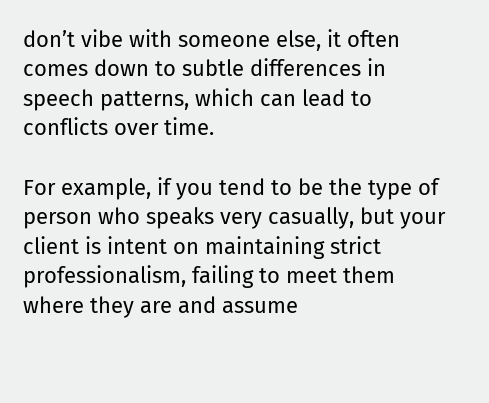don’t vibe with someone else, it often comes down to subtle differences in speech patterns, which can lead to conflicts over time.

For example, if you tend to be the type of person who speaks very casually, but your client is intent on maintaining strict professionalism, failing to meet them where they are and assume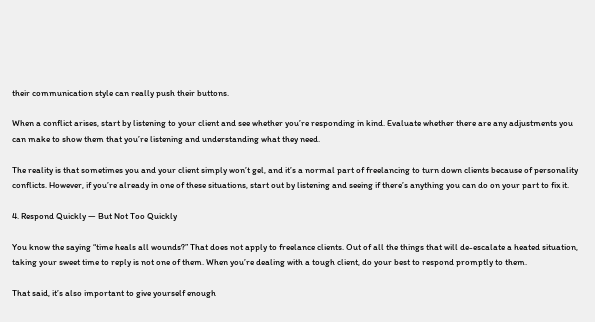their communication style can really push their buttons.

When a conflict arises, start by listening to your client and see whether you’re responding in kind. Evaluate whether there are any adjustments you can make to show them that you’re listening and understanding what they need.

The reality is that sometimes you and your client simply won’t gel, and it’s a normal part of freelancing to turn down clients because of personality conflicts. However, if you’re already in one of these situations, start out by listening and seeing if there’s anything you can do on your part to fix it.

4. Respond Quickly — But Not Too Quickly

You know the saying “time heals all wounds?” That does not apply to freelance clients. Out of all the things that will de-escalate a heated situation, taking your sweet time to reply is not one of them. When you’re dealing with a tough client, do your best to respond promptly to them.

That said, it’s also important to give yourself enough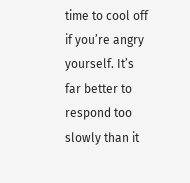time to cool off if you’re angry yourself. It’s far better to respond too slowly than it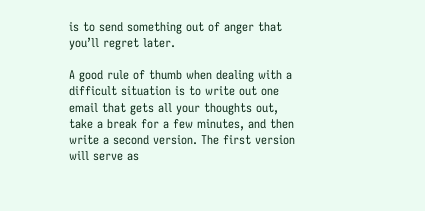is to send something out of anger that you’ll regret later.

A good rule of thumb when dealing with a difficult situation is to write out one email that gets all your thoughts out, take a break for a few minutes, and then write a second version. The first version will serve as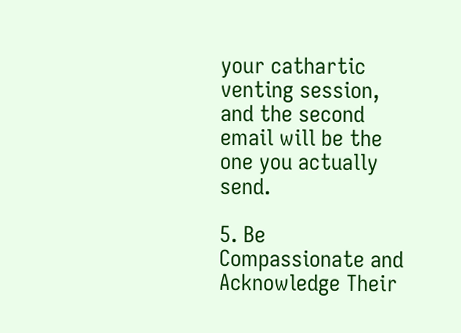your cathartic venting session, and the second email will be the one you actually send.

5. Be Compassionate and Acknowledge Their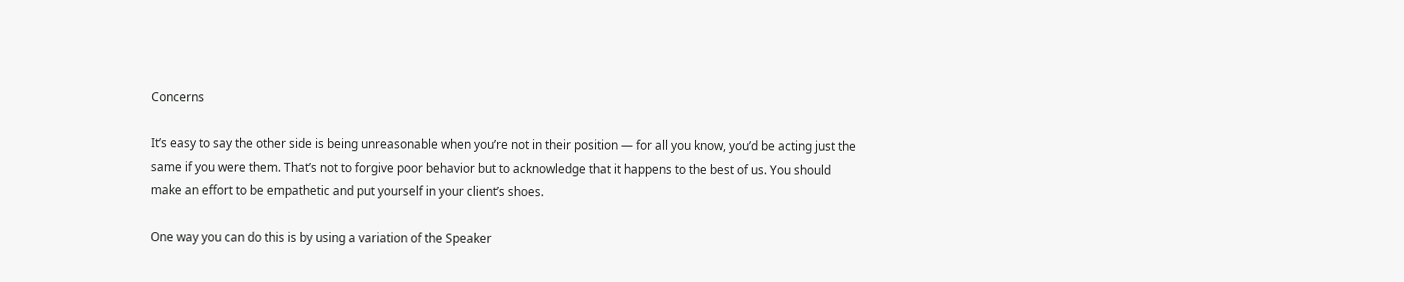Concerns

It’s easy to say the other side is being unreasonable when you’re not in their position — for all you know, you’d be acting just the same if you were them. That’s not to forgive poor behavior but to acknowledge that it happens to the best of us. You should make an effort to be empathetic and put yourself in your client’s shoes.

One way you can do this is by using a variation of the Speaker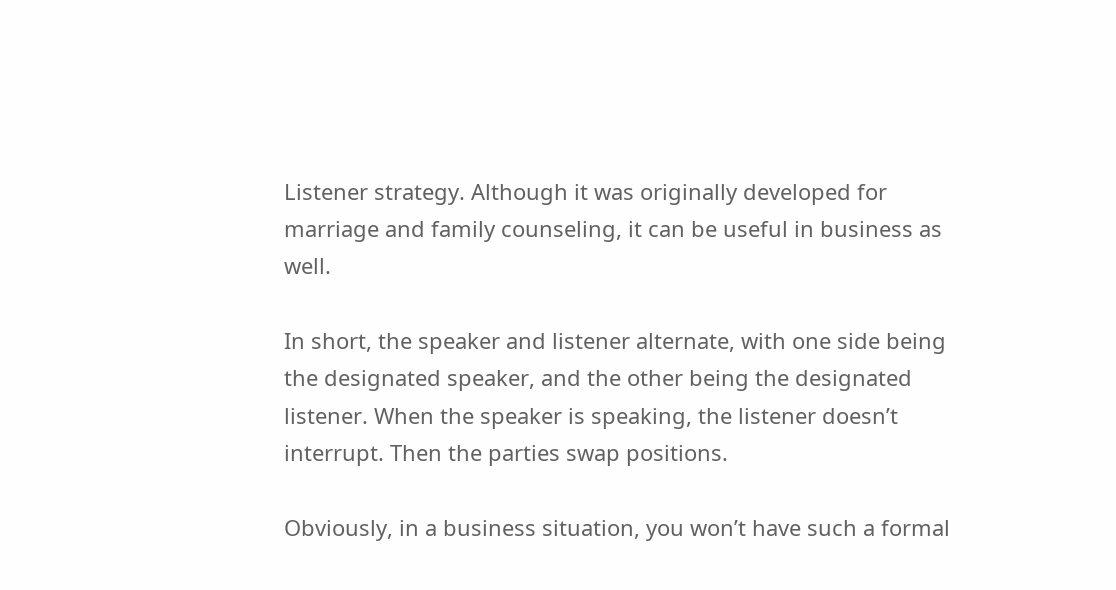Listener strategy. Although it was originally developed for marriage and family counseling, it can be useful in business as well.

In short, the speaker and listener alternate, with one side being the designated speaker, and the other being the designated listener. When the speaker is speaking, the listener doesn’t interrupt. Then the parties swap positions.

Obviously, in a business situation, you won’t have such a formal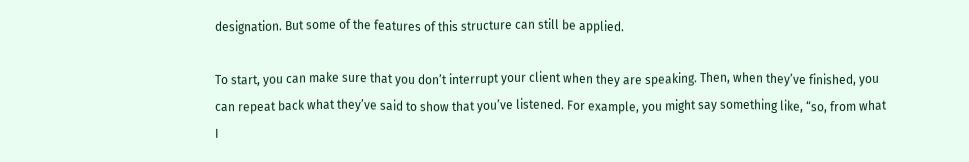designation. But some of the features of this structure can still be applied.

To start, you can make sure that you don’t interrupt your client when they are speaking. Then, when they’ve finished, you can repeat back what they’ve said to show that you’ve listened. For example, you might say something like, “so, from what I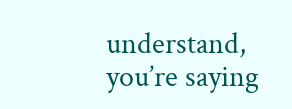understand, you’re saying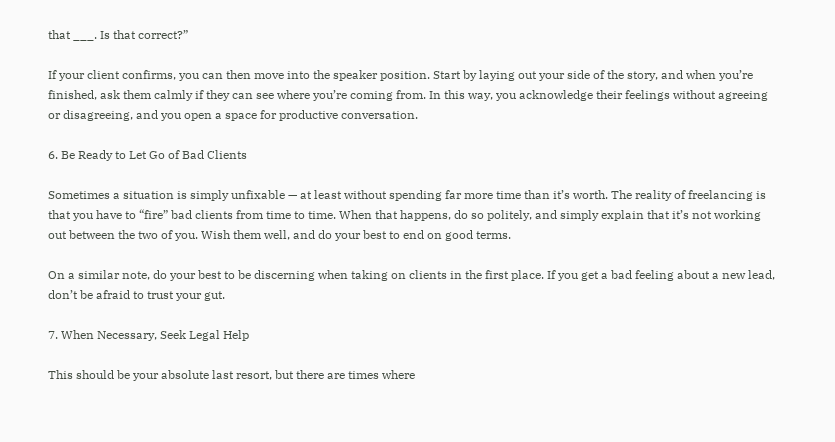that ___. Is that correct?”

If your client confirms, you can then move into the speaker position. Start by laying out your side of the story, and when you’re finished, ask them calmly if they can see where you’re coming from. In this way, you acknowledge their feelings without agreeing or disagreeing, and you open a space for productive conversation.

6. Be Ready to Let Go of Bad Clients

Sometimes a situation is simply unfixable — at least without spending far more time than it’s worth. The reality of freelancing is that you have to “fire” bad clients from time to time. When that happens, do so politely, and simply explain that it’s not working out between the two of you. Wish them well, and do your best to end on good terms.

On a similar note, do your best to be discerning when taking on clients in the first place. If you get a bad feeling about a new lead, don’t be afraid to trust your gut.

7. When Necessary, Seek Legal Help

This should be your absolute last resort, but there are times where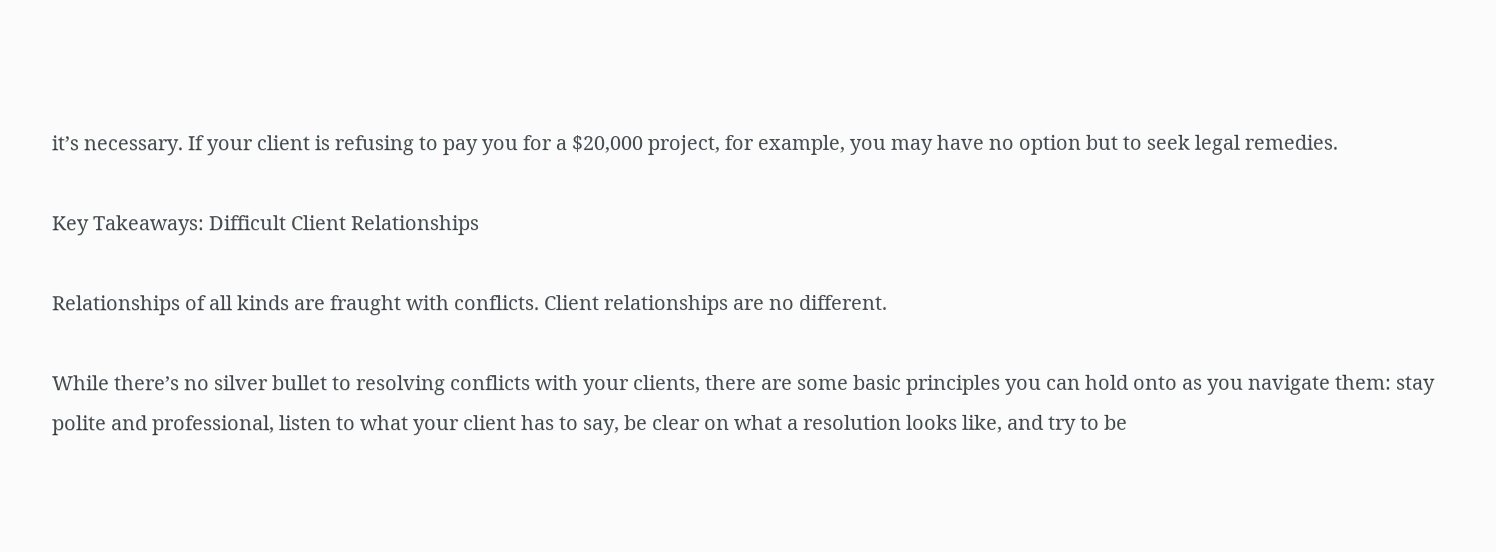it’s necessary. If your client is refusing to pay you for a $20,000 project, for example, you may have no option but to seek legal remedies.

Key Takeaways: Difficult Client Relationships

Relationships of all kinds are fraught with conflicts. Client relationships are no different.

While there’s no silver bullet to resolving conflicts with your clients, there are some basic principles you can hold onto as you navigate them: stay polite and professional, listen to what your client has to say, be clear on what a resolution looks like, and try to be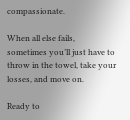compassionate.

When all else fails, sometimes you’ll just have to throw in the towel, take your losses, and move on.

Ready to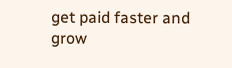get paid faster and grow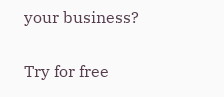your business?

Try for free